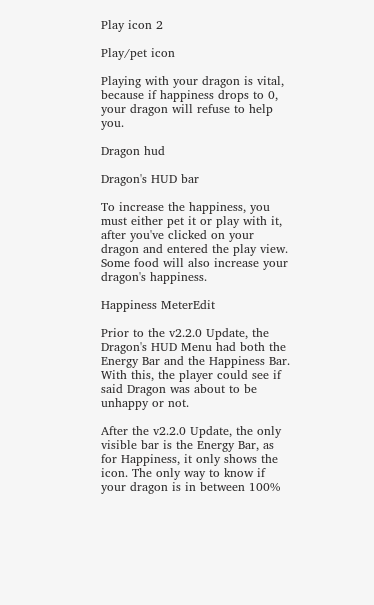Play icon 2

Play/pet icon

Playing with your dragon is vital, because if happiness drops to 0, your dragon will refuse to help you.

Dragon hud

Dragon's HUD bar

To increase the happiness, you must either pet it or play with it, after you've clicked on your dragon and entered the play view. Some food will also increase your dragon's happiness.

Happiness MeterEdit

Prior to the v2.2.0 Update, the Dragon's HUD Menu had both the Energy Bar and the Happiness Bar. With this, the player could see if said Dragon was about to be unhappy or not.

After the v2.2.0 Update, the only visible bar is the Energy Bar, as for Happiness, it only shows the icon. The only way to know if your dragon is in between 100%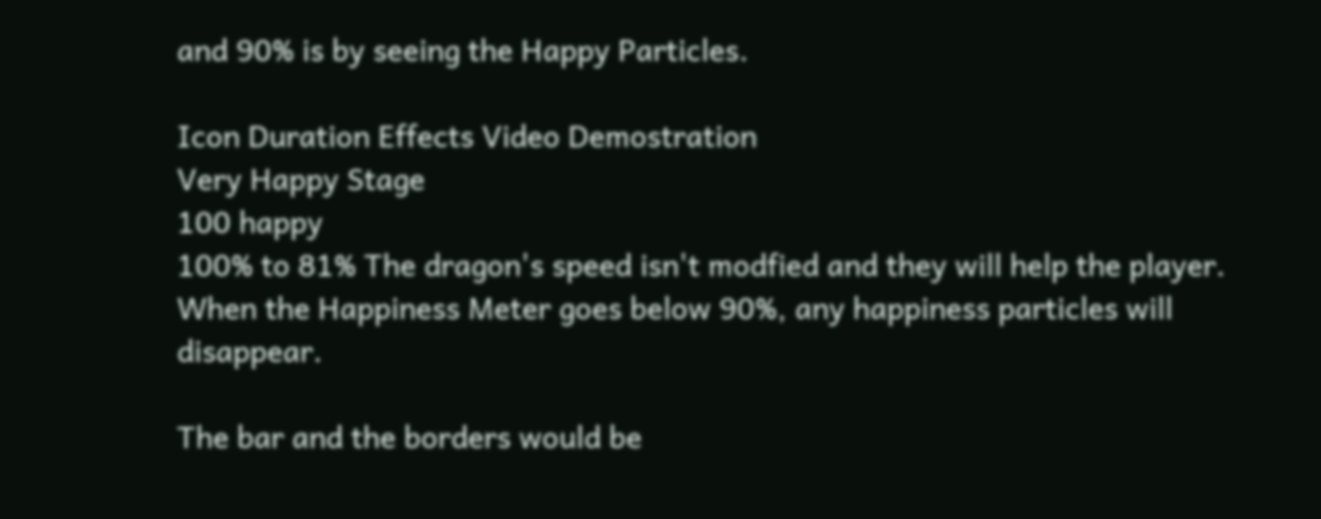and 90% is by seeing the Happy Particles.

Icon Duration Effects Video Demostration
Very Happy Stage
100 happy
100% to 81% The dragon's speed isn't modfied and they will help the player. When the Happiness Meter goes below 90%, any happiness particles will disappear.

The bar and the borders would be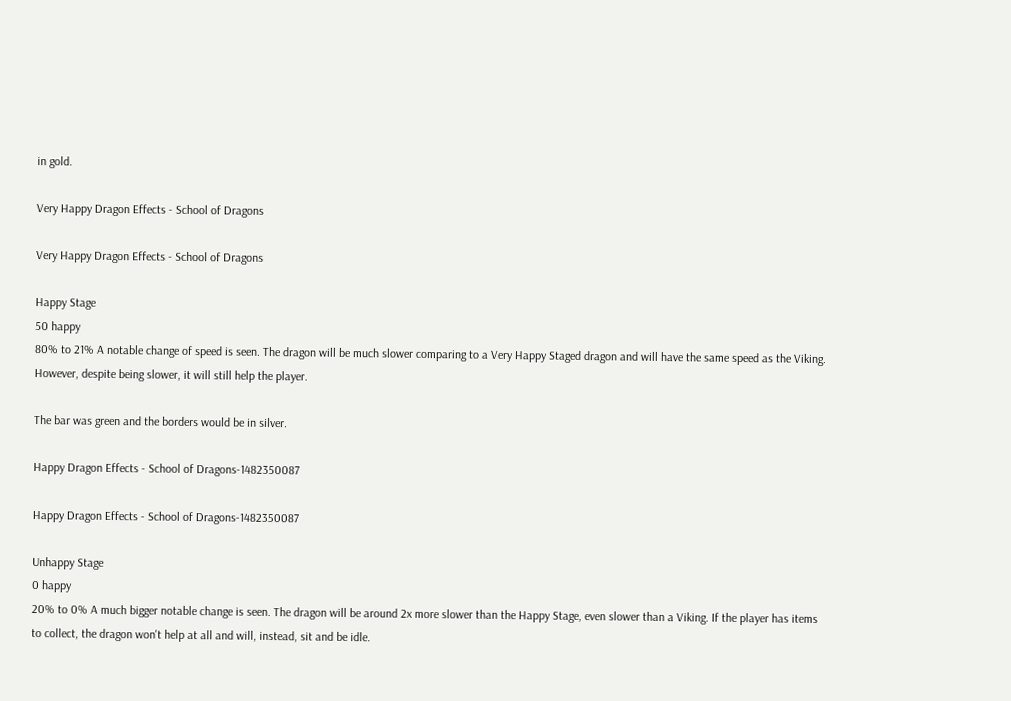in gold.

Very Happy Dragon Effects - School of Dragons

Very Happy Dragon Effects - School of Dragons

Happy Stage
50 happy
80% to 21% A notable change of speed is seen. The dragon will be much slower comparing to a Very Happy Staged dragon and will have the same speed as the Viking. However, despite being slower, it will still help the player.

The bar was green and the borders would be in silver.

Happy Dragon Effects - School of Dragons-1482350087

Happy Dragon Effects - School of Dragons-1482350087

Unhappy Stage
0 happy
20% to 0% A much bigger notable change is seen. The dragon will be around 2x more slower than the Happy Stage, even slower than a Viking. If the player has items to collect, the dragon won't help at all and will, instead, sit and be idle.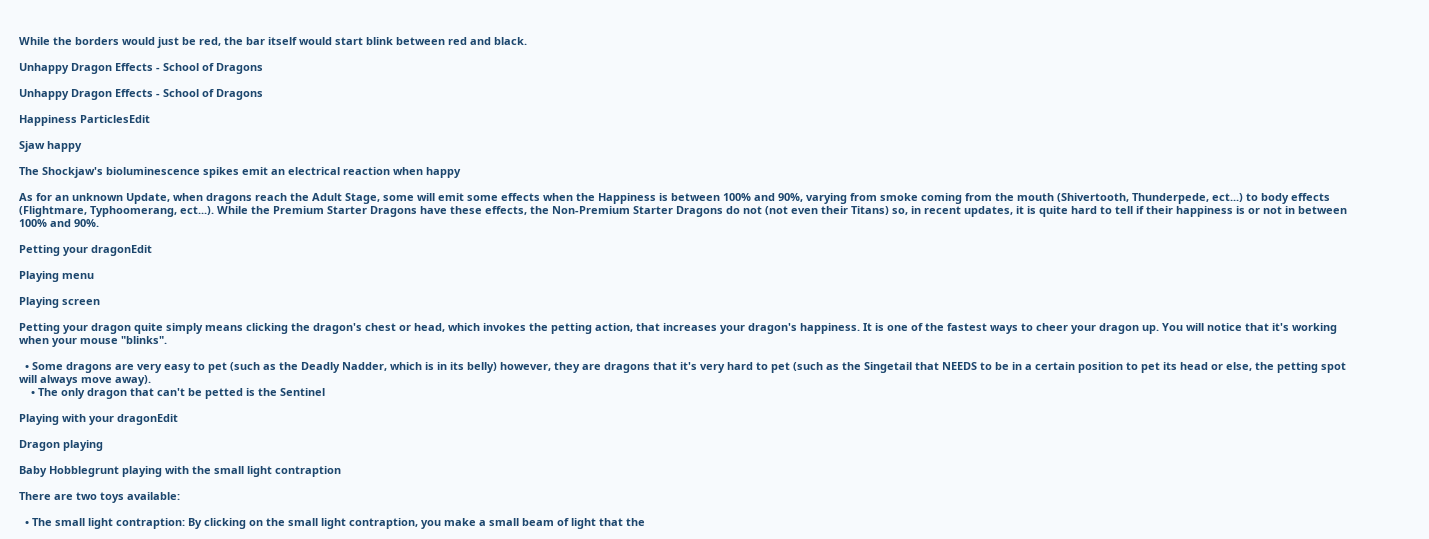While the borders would just be red, the bar itself would start blink between red and black.

Unhappy Dragon Effects - School of Dragons

Unhappy Dragon Effects - School of Dragons

Happiness ParticlesEdit

Sjaw happy

The Shockjaw's bioluminescence spikes emit an electrical reaction when happy

As for an unknown Update, when dragons reach the Adult Stage, some will emit some effects when the Happiness is between 100% and 90%, varying from smoke coming from the mouth (Shivertooth, Thunderpede, ect...) to body effects (Flightmare, Typhoomerang, ect...). While the Premium Starter Dragons have these effects, the Non-Premium Starter Dragons do not (not even their Titans) so, in recent updates, it is quite hard to tell if their happiness is or not in between 100% and 90%.

Petting your dragonEdit

Playing menu

Playing screen

Petting your dragon quite simply means clicking the dragon's chest or head, which invokes the petting action, that increases your dragon's happiness. It is one of the fastest ways to cheer your dragon up. You will notice that it's working when your mouse "blinks".

  • Some dragons are very easy to pet (such as the Deadly Nadder, which is in its belly) however, they are dragons that it's very hard to pet (such as the Singetail that NEEDS to be in a certain position to pet its head or else, the petting spot will always move away).
    • The only dragon that can't be petted is the Sentinel

Playing with your dragonEdit

Dragon playing

Baby Hobblegrunt playing with the small light contraption

There are two toys available:

  • The small light contraption: By clicking on the small light contraption, you make a small beam of light that the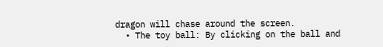dragon will chase around the screen.
  • The toy ball: By clicking on the ball and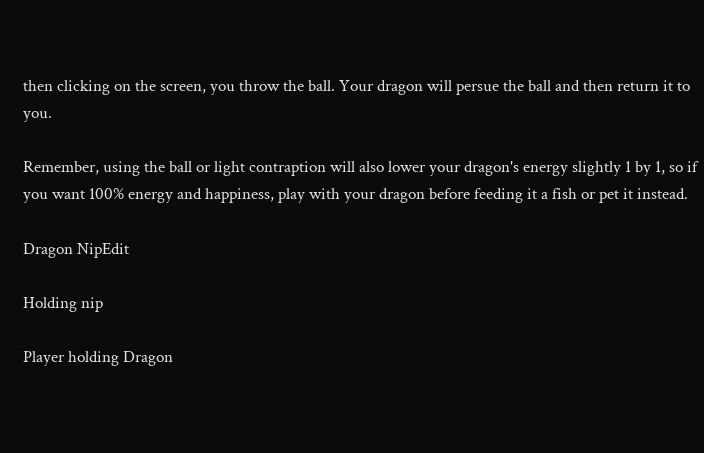then clicking on the screen, you throw the ball. Your dragon will persue the ball and then return it to you.

Remember, using the ball or light contraption will also lower your dragon's energy slightly 1 by 1, so if you want 100% energy and happiness, play with your dragon before feeding it a fish or pet it instead.

Dragon NipEdit

Holding nip

Player holding Dragon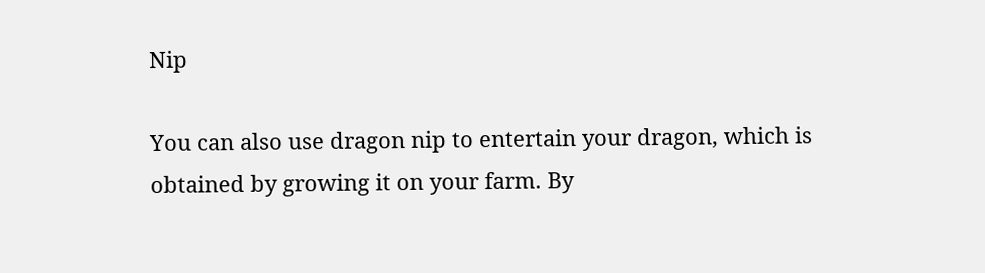Nip

You can also use dragon nip to entertain your dragon, which is obtained by growing it on your farm. By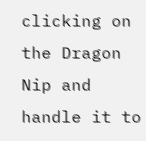clicking on the Dragon Nip and handle it to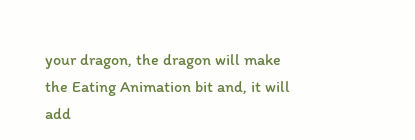your dragon, the dragon will make the Eating Animation bit and, it will add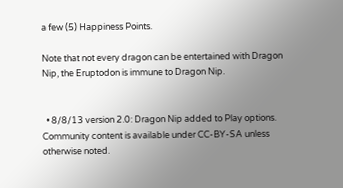a few (5) Happiness Points.

Note that not every dragon can be entertained with Dragon Nip, the Eruptodon is immune to Dragon Nip.


  • 8/8/13 version 2.0: Dragon Nip added to Play options.
Community content is available under CC-BY-SA unless otherwise noted.